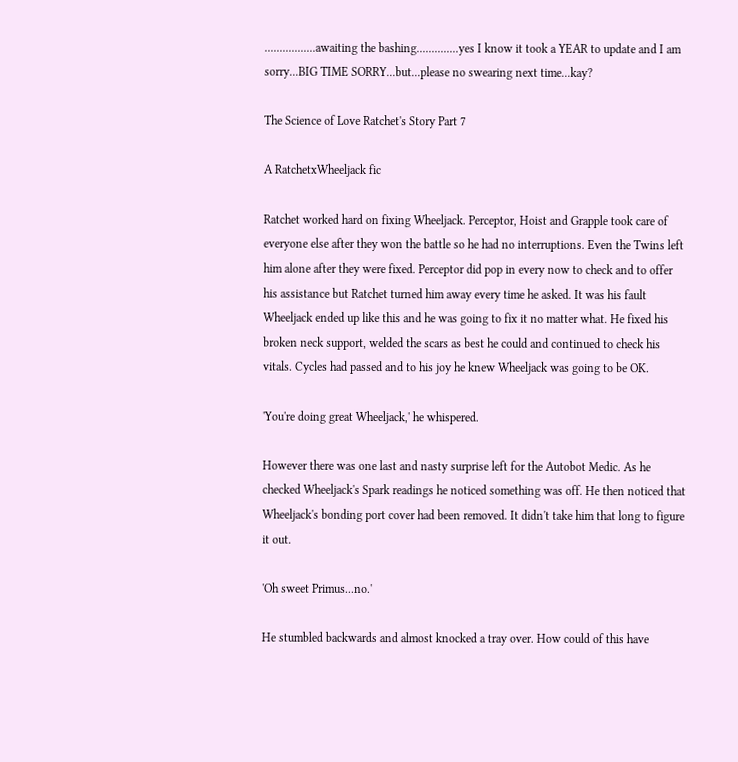.................awaiting the bashing..............yes I know it took a YEAR to update and I am sorry...BIG TIME SORRY...but...please no swearing next time...kay?

The Science of Love Ratchet's Story Part 7

A RatchetxWheeljack fic

Ratchet worked hard on fixing Wheeljack. Perceptor, Hoist and Grapple took care of everyone else after they won the battle so he had no interruptions. Even the Twins left him alone after they were fixed. Perceptor did pop in every now to check and to offer his assistance but Ratchet turned him away every time he asked. It was his fault Wheeljack ended up like this and he was going to fix it no matter what. He fixed his broken neck support, welded the scars as best he could and continued to check his vitals. Cycles had passed and to his joy he knew Wheeljack was going to be OK.

'You're doing great Wheeljack,' he whispered.

However there was one last and nasty surprise left for the Autobot Medic. As he checked Wheeljack's Spark readings he noticed something was off. He then noticed that Wheeljack's bonding port cover had been removed. It didn't take him that long to figure it out.

'Oh sweet Primus...no.'

He stumbled backwards and almost knocked a tray over. How could of this have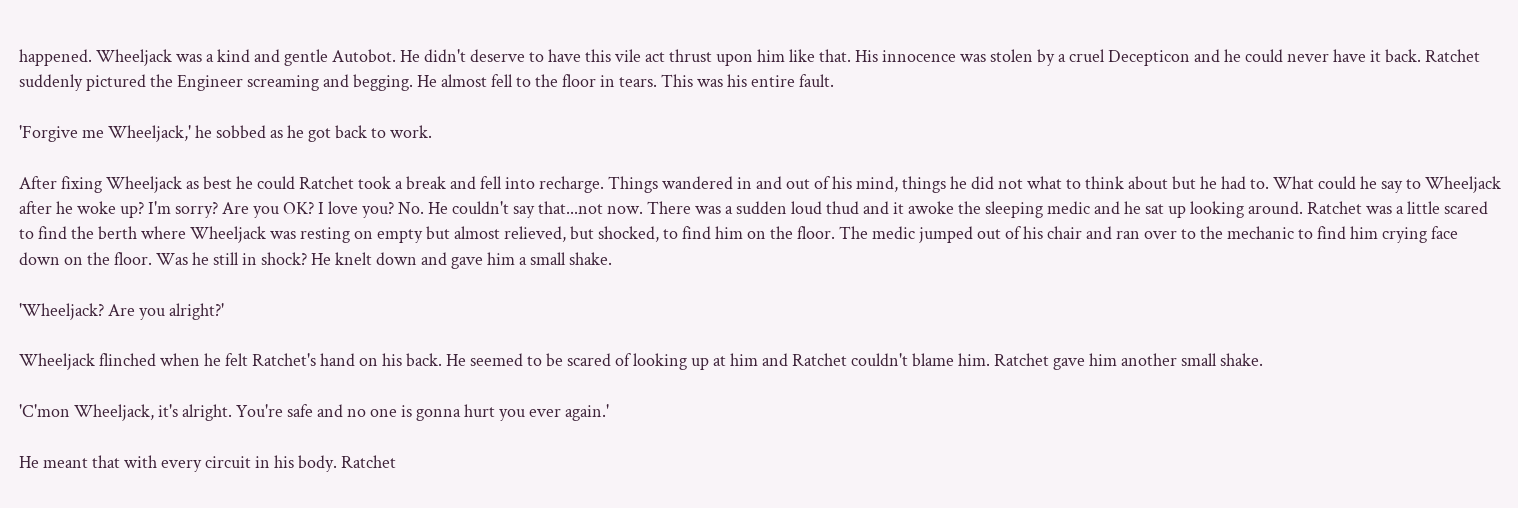happened. Wheeljack was a kind and gentle Autobot. He didn't deserve to have this vile act thrust upon him like that. His innocence was stolen by a cruel Decepticon and he could never have it back. Ratchet suddenly pictured the Engineer screaming and begging. He almost fell to the floor in tears. This was his entire fault.

'Forgive me Wheeljack,' he sobbed as he got back to work.

After fixing Wheeljack as best he could Ratchet took a break and fell into recharge. Things wandered in and out of his mind, things he did not what to think about but he had to. What could he say to Wheeljack after he woke up? I'm sorry? Are you OK? I love you? No. He couldn't say that...not now. There was a sudden loud thud and it awoke the sleeping medic and he sat up looking around. Ratchet was a little scared to find the berth where Wheeljack was resting on empty but almost relieved, but shocked, to find him on the floor. The medic jumped out of his chair and ran over to the mechanic to find him crying face down on the floor. Was he still in shock? He knelt down and gave him a small shake.

'Wheeljack? Are you alright?'

Wheeljack flinched when he felt Ratchet's hand on his back. He seemed to be scared of looking up at him and Ratchet couldn't blame him. Ratchet gave him another small shake.

'C'mon Wheeljack, it's alright. You're safe and no one is gonna hurt you ever again.'

He meant that with every circuit in his body. Ratchet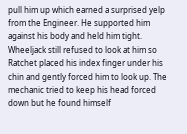pull him up which earned a surprised yelp from the Engineer. He supported him against his body and held him tight. Wheeljack still refused to look at him so Ratchet placed his index finger under his chin and gently forced him to look up. The mechanic tried to keep his head forced down but he found himself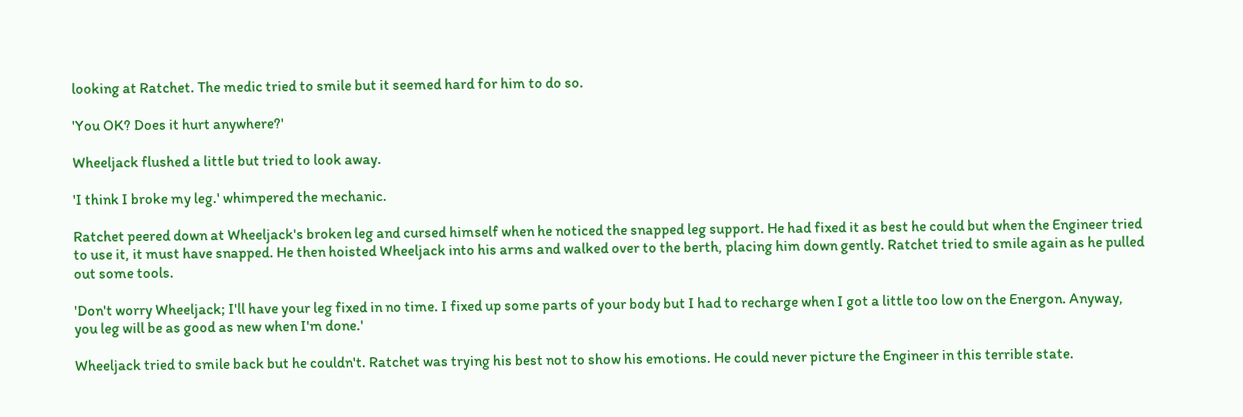looking at Ratchet. The medic tried to smile but it seemed hard for him to do so.

'You OK? Does it hurt anywhere?'

Wheeljack flushed a little but tried to look away.

'I think I broke my leg.' whimpered the mechanic.

Ratchet peered down at Wheeljack's broken leg and cursed himself when he noticed the snapped leg support. He had fixed it as best he could but when the Engineer tried to use it, it must have snapped. He then hoisted Wheeljack into his arms and walked over to the berth, placing him down gently. Ratchet tried to smile again as he pulled out some tools.

'Don't worry Wheeljack; I'll have your leg fixed in no time. I fixed up some parts of your body but I had to recharge when I got a little too low on the Energon. Anyway, you leg will be as good as new when I'm done.'

Wheeljack tried to smile back but he couldn't. Ratchet was trying his best not to show his emotions. He could never picture the Engineer in this terrible state.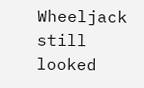Wheeljack still looked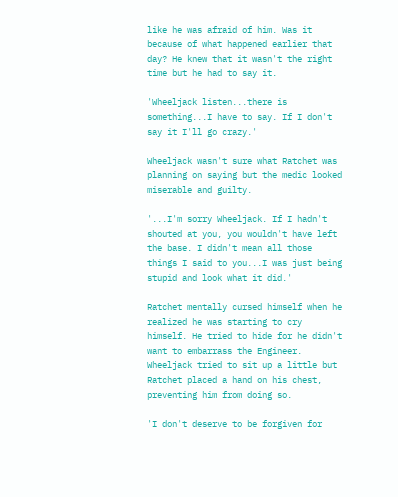like he was afraid of him. Was it because of what happened earlier that day? He knew that it wasn't the right time but he had to say it.

'Wheeljack listen...there is something...I have to say. If I don't say it I'll go crazy.'

Wheeljack wasn't sure what Ratchet was planning on saying but the medic looked miserable and guilty.

'...I'm sorry Wheeljack. If I hadn't shouted at you, you wouldn't have left the base. I didn't mean all those things I said to you...I was just being stupid and look what it did.'

Ratchet mentally cursed himself when he realized he was starting to cry himself. He tried to hide for he didn't want to embarrass the Engineer. Wheeljack tried to sit up a little but Ratchet placed a hand on his chest, preventing him from doing so.

'I don't deserve to be forgiven for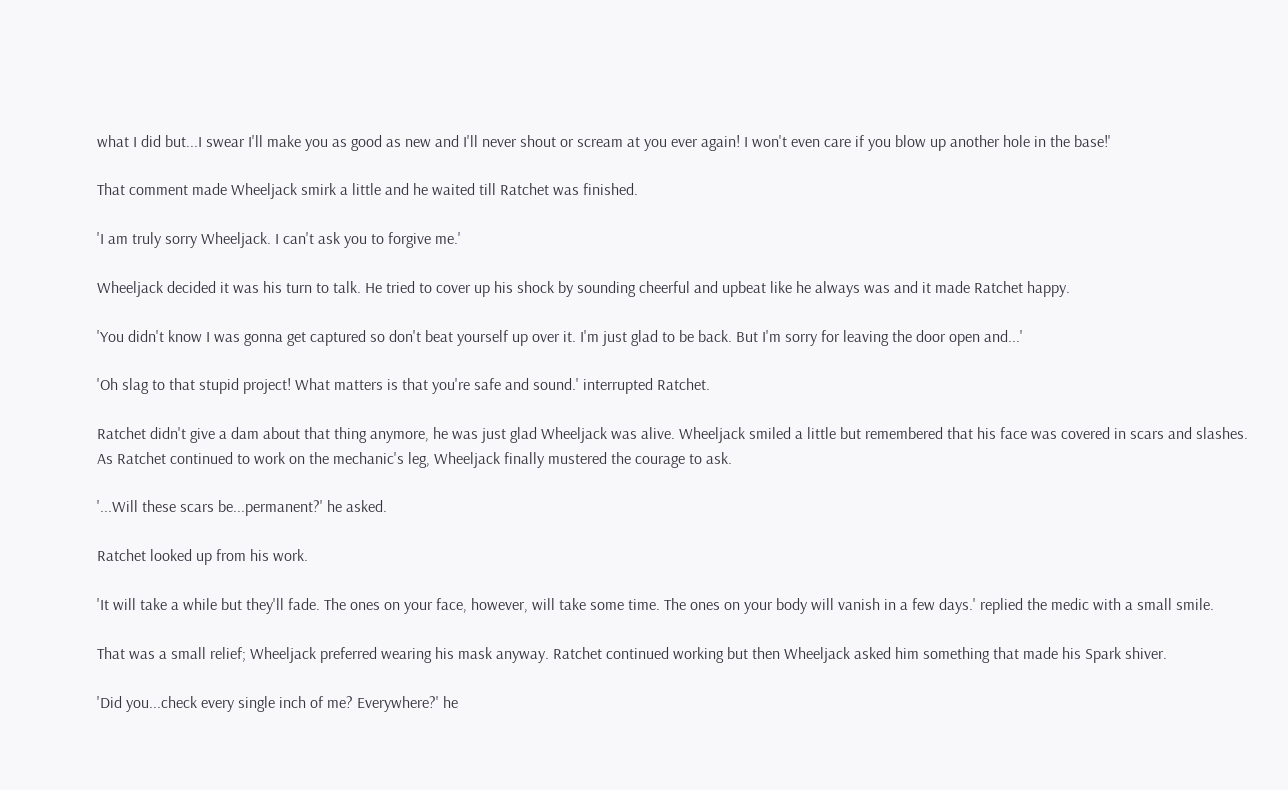what I did but...I swear I'll make you as good as new and I'll never shout or scream at you ever again! I won't even care if you blow up another hole in the base!'

That comment made Wheeljack smirk a little and he waited till Ratchet was finished.

'I am truly sorry Wheeljack. I can't ask you to forgive me.'

Wheeljack decided it was his turn to talk. He tried to cover up his shock by sounding cheerful and upbeat like he always was and it made Ratchet happy.

'You didn't know I was gonna get captured so don't beat yourself up over it. I'm just glad to be back. But I'm sorry for leaving the door open and...'

'Oh slag to that stupid project! What matters is that you're safe and sound.' interrupted Ratchet.

Ratchet didn't give a dam about that thing anymore, he was just glad Wheeljack was alive. Wheeljack smiled a little but remembered that his face was covered in scars and slashes. As Ratchet continued to work on the mechanic's leg, Wheeljack finally mustered the courage to ask.

'...Will these scars be...permanent?' he asked.

Ratchet looked up from his work.

'It will take a while but they'll fade. The ones on your face, however, will take some time. The ones on your body will vanish in a few days.' replied the medic with a small smile.

That was a small relief; Wheeljack preferred wearing his mask anyway. Ratchet continued working but then Wheeljack asked him something that made his Spark shiver.

'Did you...check every single inch of me? Everywhere?' he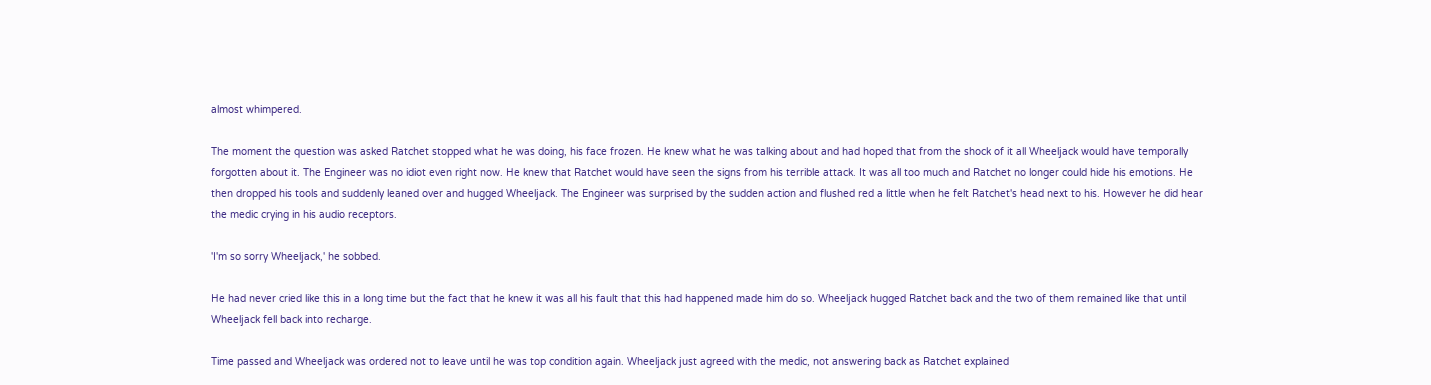almost whimpered.

The moment the question was asked Ratchet stopped what he was doing, his face frozen. He knew what he was talking about and had hoped that from the shock of it all Wheeljack would have temporally forgotten about it. The Engineer was no idiot even right now. He knew that Ratchet would have seen the signs from his terrible attack. It was all too much and Ratchet no longer could hide his emotions. He then dropped his tools and suddenly leaned over and hugged Wheeljack. The Engineer was surprised by the sudden action and flushed red a little when he felt Ratchet's head next to his. However he did hear the medic crying in his audio receptors.

'I'm so sorry Wheeljack,' he sobbed.

He had never cried like this in a long time but the fact that he knew it was all his fault that this had happened made him do so. Wheeljack hugged Ratchet back and the two of them remained like that until Wheeljack fell back into recharge.

Time passed and Wheeljack was ordered not to leave until he was top condition again. Wheeljack just agreed with the medic, not answering back as Ratchet explained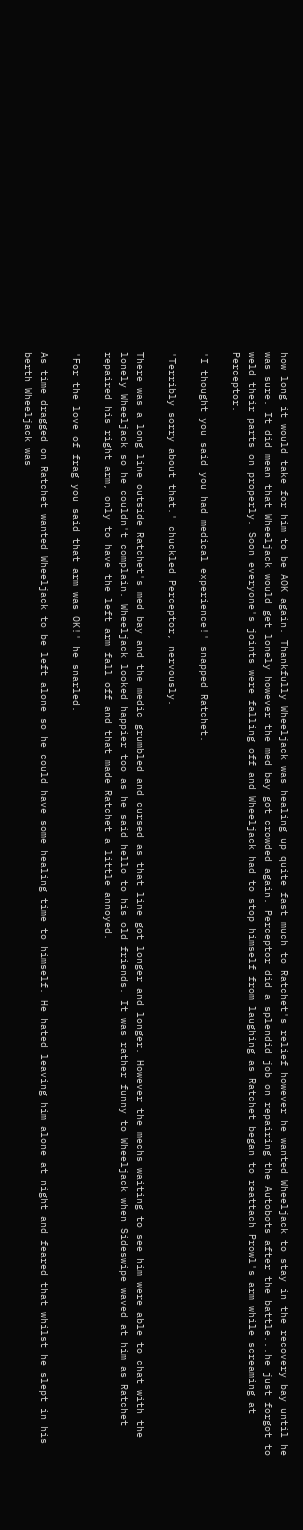how long it would take for him to be AOK again. Thankfully Wheeljack was healing up quite fast much to Ratchet's relief however he wanted Wheeljack to stay in the recovery bay until he was sure. It did mean that Wheeljack would get lonely however the med bay got crowded again. Perceptor did a splendid job on repairing the Autobots after the battle...he just forgot to weld their parts on properly. Soon everyone's joints were falling off and Wheeljack had to stop himself from laughing as Ratchet began to reattach Prowl's arm while screaming at Perceptor.

'I thought you said you had medical experience!' snapped Ratchet.

'Terribly sorry about that.' chuckled Perceptor, nervously.

There was a long line outside Ratchet's med bay and the medic grumbled and cursed as that line got longer and longer. However the mechs waiting to see him were able to chat with the lonely Wheeljack so he couldn't complain. Wheeljack looked happier too as he said hello to his old friends. It was rather funny to Wheeljack when Sideswipe waved at him as Ratchet repaired his right arm, only to have the left arm fall off and that made Ratchet a little annoyed.

'For the love of frag you said that arm was OK!' he snarled.

As time dragged on Ratchet wanted Wheeljack to be left alone so he could have some healing time to himself. He hated leaving him alone at night and feared that whilst he slept in his berth Wheeljack was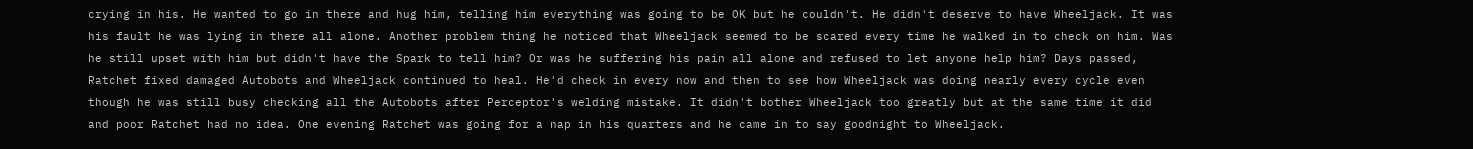crying in his. He wanted to go in there and hug him, telling him everything was going to be OK but he couldn't. He didn't deserve to have Wheeljack. It was his fault he was lying in there all alone. Another problem thing he noticed that Wheeljack seemed to be scared every time he walked in to check on him. Was he still upset with him but didn't have the Spark to tell him? Or was he suffering his pain all alone and refused to let anyone help him? Days passed, Ratchet fixed damaged Autobots and Wheeljack continued to heal. He'd check in every now and then to see how Wheeljack was doing nearly every cycle even though he was still busy checking all the Autobots after Perceptor's welding mistake. It didn't bother Wheeljack too greatly but at the same time it did and poor Ratchet had no idea. One evening Ratchet was going for a nap in his quarters and he came in to say goodnight to Wheeljack.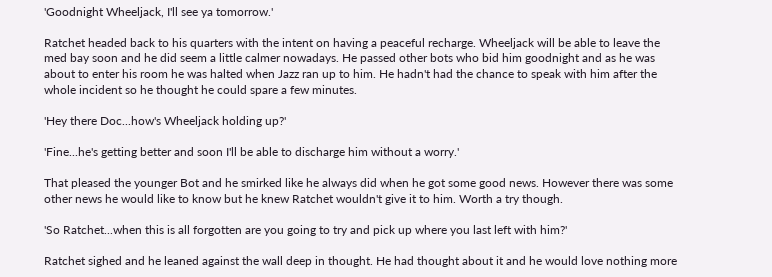'Goodnight Wheeljack, I'll see ya tomorrow.'

Ratchet headed back to his quarters with the intent on having a peaceful recharge. Wheeljack will be able to leave the med bay soon and he did seem a little calmer nowadays. He passed other bots who bid him goodnight and as he was about to enter his room he was halted when Jazz ran up to him. He hadn't had the chance to speak with him after the whole incident so he thought he could spare a few minutes.

'Hey there Doc...how's Wheeljack holding up?'

'Fine...he's getting better and soon I'll be able to discharge him without a worry.'

That pleased the younger Bot and he smirked like he always did when he got some good news. However there was some other news he would like to know but he knew Ratchet wouldn't give it to him. Worth a try though.

'So Ratchet...when this is all forgotten are you going to try and pick up where you last left with him?'

Ratchet sighed and he leaned against the wall deep in thought. He had thought about it and he would love nothing more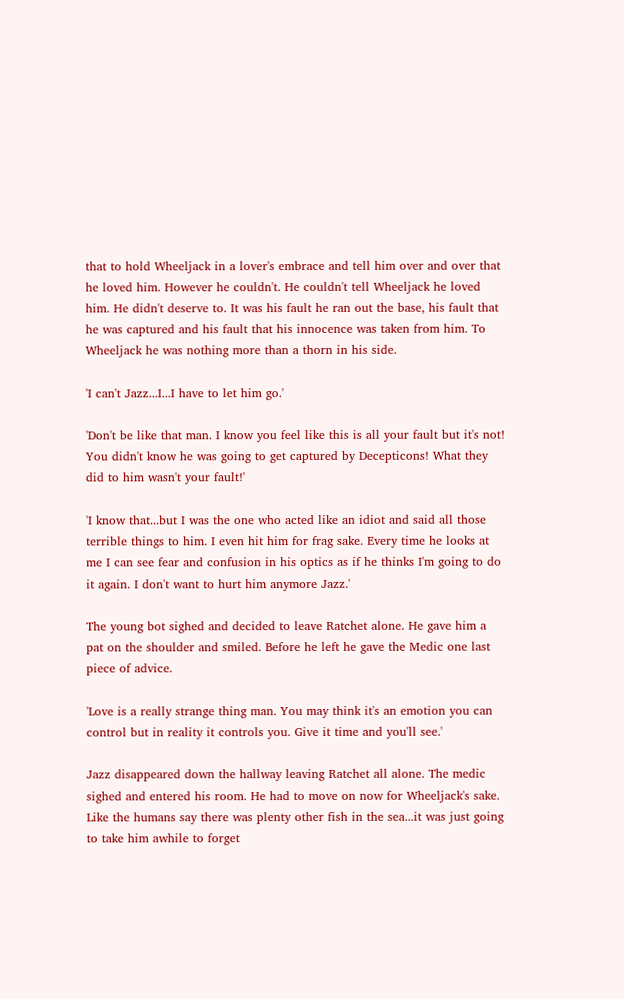that to hold Wheeljack in a lover's embrace and tell him over and over that he loved him. However he couldn't. He couldn't tell Wheeljack he loved him. He didn't deserve to. It was his fault he ran out the base, his fault that he was captured and his fault that his innocence was taken from him. To Wheeljack he was nothing more than a thorn in his side.

'I can't Jazz...I...I have to let him go.'

'Don't be like that man. I know you feel like this is all your fault but it's not! You didn't know he was going to get captured by Decepticons! What they did to him wasn't your fault!'

'I know that...but I was the one who acted like an idiot and said all those terrible things to him. I even hit him for frag sake. Every time he looks at me I can see fear and confusion in his optics as if he thinks I'm going to do it again. I don't want to hurt him anymore Jazz.'

The young bot sighed and decided to leave Ratchet alone. He gave him a pat on the shoulder and smiled. Before he left he gave the Medic one last piece of advice.

'Love is a really strange thing man. You may think it's an emotion you can control but in reality it controls you. Give it time and you'll see.'

Jazz disappeared down the hallway leaving Ratchet all alone. The medic sighed and entered his room. He had to move on now for Wheeljack's sake. Like the humans say there was plenty other fish in the sea...it was just going to take him awhile to forget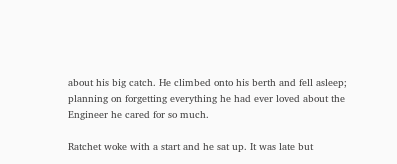about his big catch. He climbed onto his berth and fell asleep; planning on forgetting everything he had ever loved about the Engineer he cared for so much.

Ratchet woke with a start and he sat up. It was late but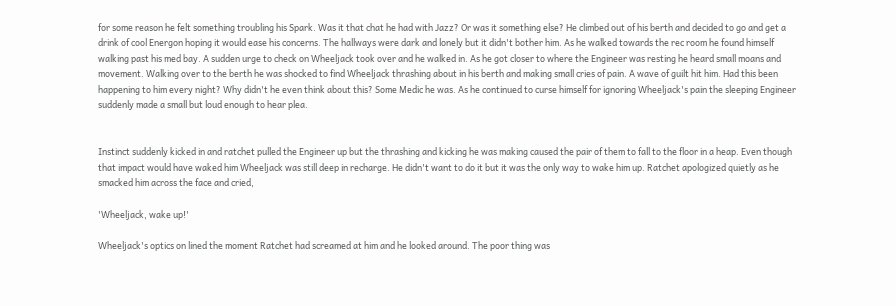for some reason he felt something troubling his Spark. Was it that chat he had with Jazz? Or was it something else? He climbed out of his berth and decided to go and get a drink of cool Energon hoping it would ease his concerns. The hallways were dark and lonely but it didn't bother him. As he walked towards the rec room he found himself walking past his med bay. A sudden urge to check on Wheeljack took over and he walked in. As he got closer to where the Engineer was resting he heard small moans and movement. Walking over to the berth he was shocked to find Wheeljack thrashing about in his berth and making small cries of pain. A wave of guilt hit him. Had this been happening to him every night? Why didn't he even think about this? Some Medic he was. As he continued to curse himself for ignoring Wheeljack's pain the sleeping Engineer suddenly made a small but loud enough to hear plea.


Instinct suddenly kicked in and ratchet pulled the Engineer up but the thrashing and kicking he was making caused the pair of them to fall to the floor in a heap. Even though that impact would have waked him Wheeljack was still deep in recharge. He didn't want to do it but it was the only way to wake him up. Ratchet apologized quietly as he smacked him across the face and cried,

'Wheeljack, wake up!'

Wheeljack's optics on lined the moment Ratchet had screamed at him and he looked around. The poor thing was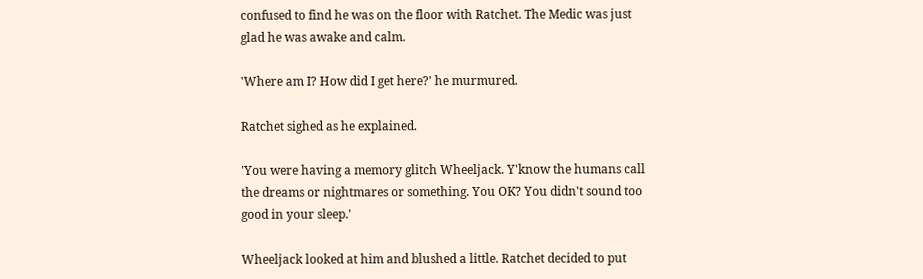confused to find he was on the floor with Ratchet. The Medic was just glad he was awake and calm.

'Where am I? How did I get here?' he murmured.

Ratchet sighed as he explained.

'You were having a memory glitch Wheeljack. Y'know the humans call the dreams or nightmares or something. You OK? You didn't sound too good in your sleep.'

Wheeljack looked at him and blushed a little. Ratchet decided to put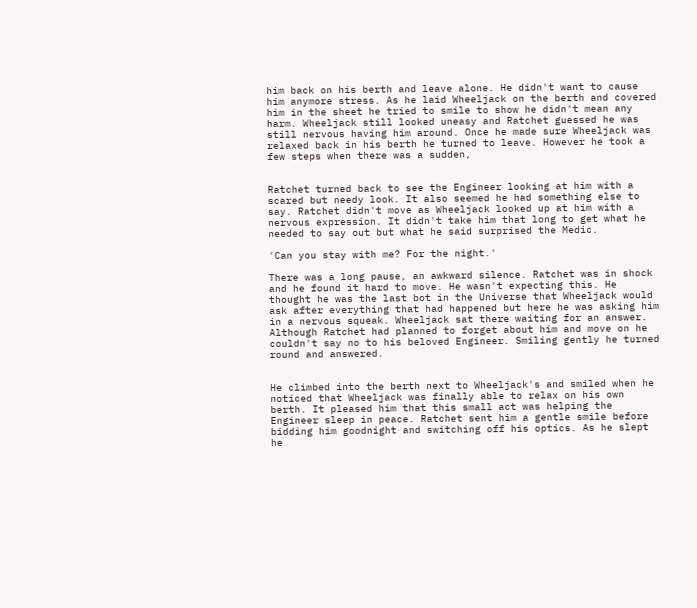him back on his berth and leave alone. He didn't want to cause him anymore stress. As he laid Wheeljack on the berth and covered him in the sheet he tried to smile to show he didn't mean any harm. Wheeljack still looked uneasy and Ratchet guessed he was still nervous having him around. Once he made sure Wheeljack was relaxed back in his berth he turned to leave. However he took a few steps when there was a sudden,


Ratchet turned back to see the Engineer looking at him with a scared but needy look. It also seemed he had something else to say. Ratchet didn't move as Wheeljack looked up at him with a nervous expression. It didn't take him that long to get what he needed to say out but what he said surprised the Medic.

'Can you stay with me? For the night.'

There was a long pause, an awkward silence. Ratchet was in shock and he found it hard to move. He wasn't expecting this. He thought he was the last bot in the Universe that Wheeljack would ask after everything that had happened but here he was asking him in a nervous squeak. Wheeljack sat there waiting for an answer. Although Ratchet had planned to forget about him and move on he couldn't say no to his beloved Engineer. Smiling gently he turned round and answered.


He climbed into the berth next to Wheeljack's and smiled when he noticed that Wheeljack was finally able to relax on his own berth. It pleased him that this small act was helping the Engineer sleep in peace. Ratchet sent him a gentle smile before bidding him goodnight and switching off his optics. As he slept he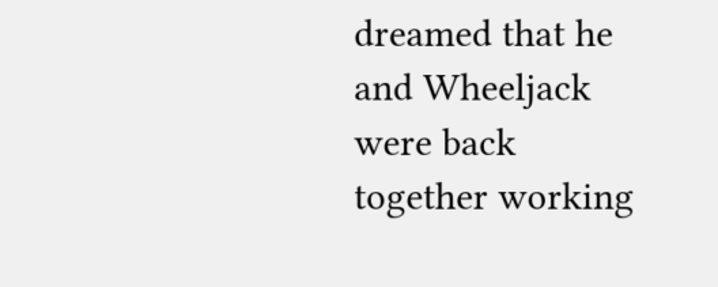dreamed that he and Wheeljack were back together working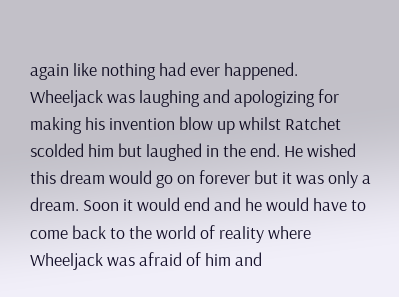again like nothing had ever happened. Wheeljack was laughing and apologizing for making his invention blow up whilst Ratchet scolded him but laughed in the end. He wished this dream would go on forever but it was only a dream. Soon it would end and he would have to come back to the world of reality where Wheeljack was afraid of him and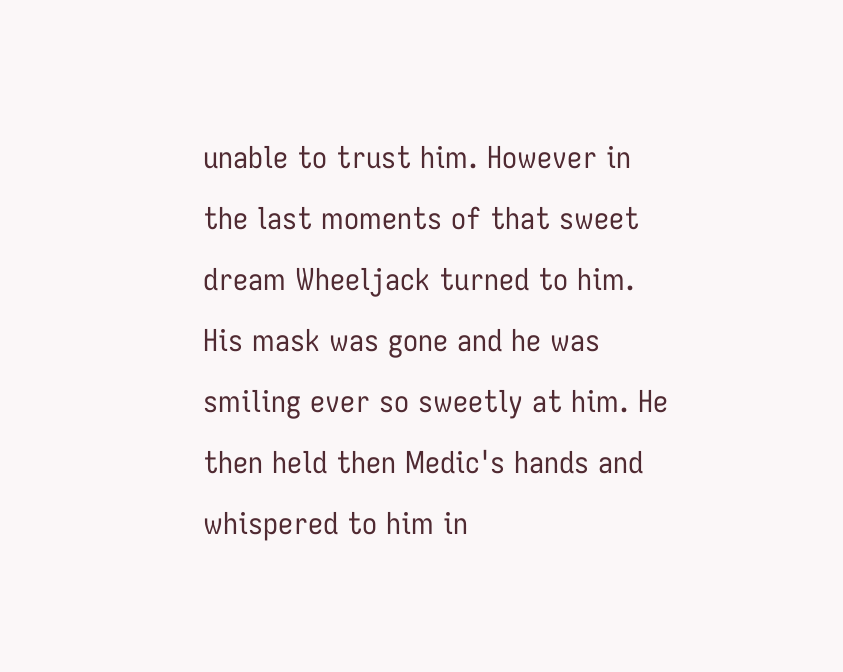unable to trust him. However in the last moments of that sweet dream Wheeljack turned to him. His mask was gone and he was smiling ever so sweetly at him. He then held then Medic's hands and whispered to him in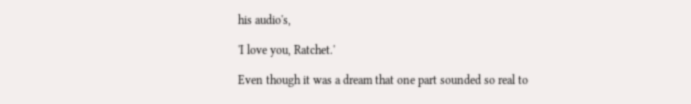his audio's,

'I love you, Ratchet.'

Even though it was a dream that one part sounded so real to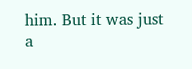him. But it was just a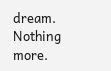dream. Nothing more.